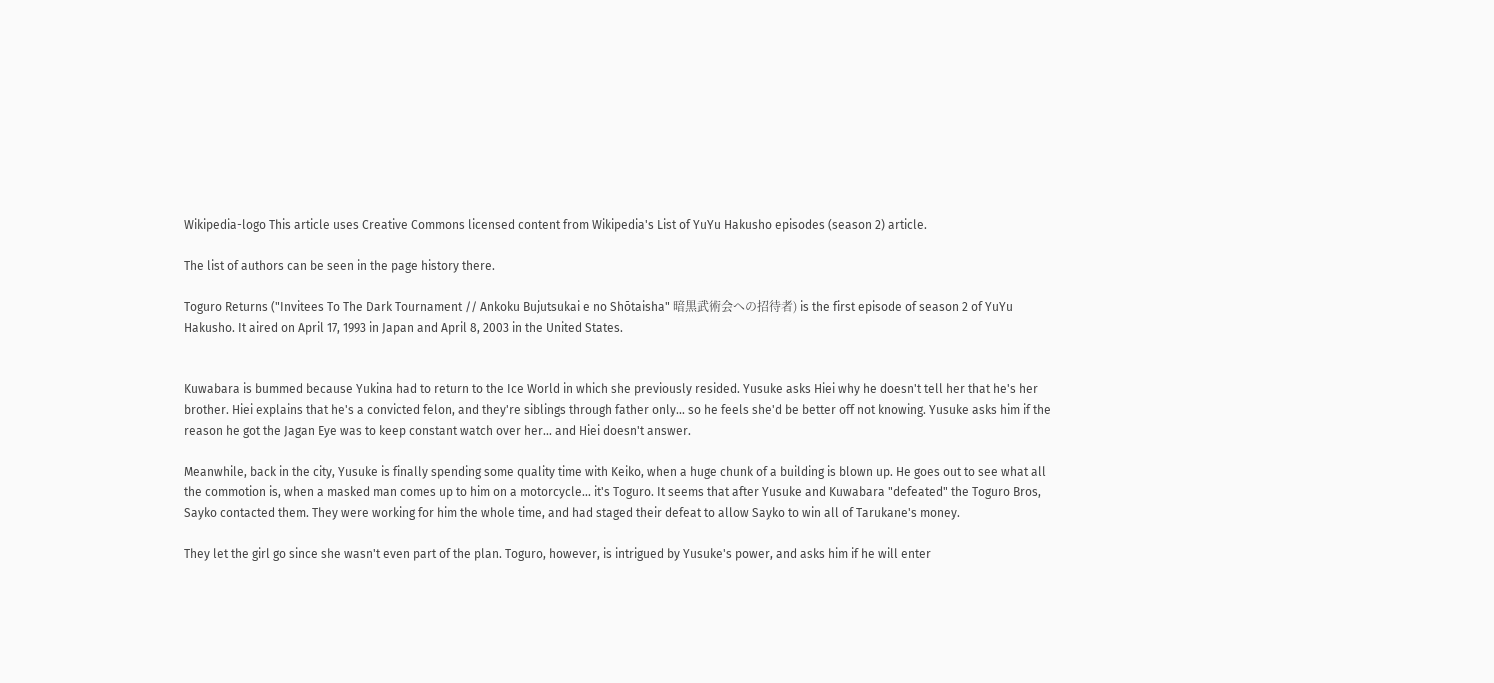Wikipedia-logo This article uses Creative Commons licensed content from Wikipedia's List of YuYu Hakusho episodes (season 2) article.

The list of authors can be seen in the page history there.

Toguro Returns ("Invitees To The Dark Tournament // Ankoku Bujutsukai e no Shōtaisha" 暗黒武術会への招待者) is the first episode of season 2 of YuYu Hakusho. It aired on April 17, 1993 in Japan and April 8, 2003 in the United States.


Kuwabara is bummed because Yukina had to return to the Ice World in which she previously resided. Yusuke asks Hiei why he doesn't tell her that he's her brother. Hiei explains that he's a convicted felon, and they're siblings through father only... so he feels she'd be better off not knowing. Yusuke asks him if the reason he got the Jagan Eye was to keep constant watch over her... and Hiei doesn't answer.

Meanwhile, back in the city, Yusuke is finally spending some quality time with Keiko, when a huge chunk of a building is blown up. He goes out to see what all the commotion is, when a masked man comes up to him on a motorcycle... it's Toguro. It seems that after Yusuke and Kuwabara "defeated" the Toguro Bros, Sayko contacted them. They were working for him the whole time, and had staged their defeat to allow Sayko to win all of Tarukane's money.

They let the girl go since she wasn't even part of the plan. Toguro, however, is intrigued by Yusuke's power, and asks him if he will enter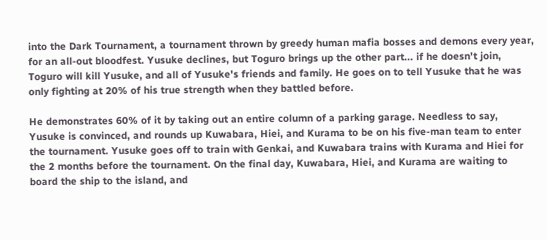into the Dark Tournament, a tournament thrown by greedy human mafia bosses and demons every year, for an all-out bloodfest. Yusuke declines, but Toguro brings up the other part... if he doesn't join, Toguro will kill Yusuke, and all of Yusuke's friends and family. He goes on to tell Yusuke that he was only fighting at 20% of his true strength when they battled before.

He demonstrates 60% of it by taking out an entire column of a parking garage. Needless to say, Yusuke is convinced, and rounds up Kuwabara, Hiei, and Kurama to be on his five-man team to enter the tournament. Yusuke goes off to train with Genkai, and Kuwabara trains with Kurama and Hiei for the 2 months before the tournament. On the final day, Kuwabara, Hiei, and Kurama are waiting to board the ship to the island, and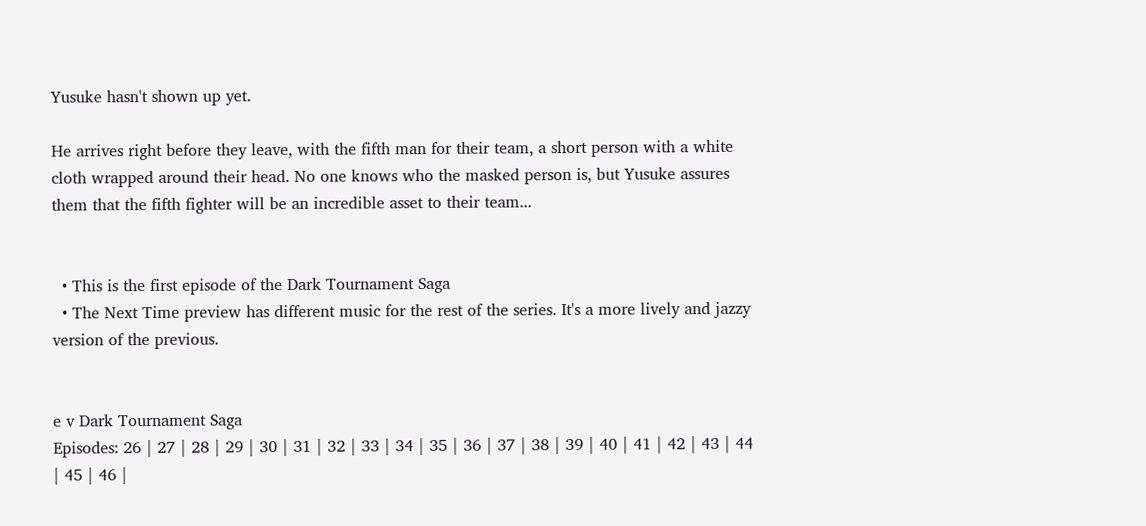Yusuke hasn't shown up yet.

He arrives right before they leave, with the fifth man for their team, a short person with a white cloth wrapped around their head. No one knows who the masked person is, but Yusuke assures them that the fifth fighter will be an incredible asset to their team...


  • This is the first episode of the Dark Tournament Saga
  • The Next Time preview has different music for the rest of the series. It's a more lively and jazzy version of the previous.


e v Dark Tournament Saga
Episodes: 26 | 27 | 28 | 29 | 30 | 31 | 32 | 33 | 34 | 35 | 36 | 37 | 38 | 39 | 40 | 41 | 42 | 43 | 44 | 45 | 46 |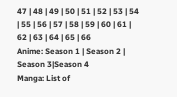47 | 48 | 49 | 50 | 51 | 52 | 53 | 54 | 55 | 56 | 57 | 58 | 59 | 60 | 61 | 62 | 63 | 64 | 65 | 66
Anime: Season 1 | Season 2 | Season 3|Season 4
Manga: List of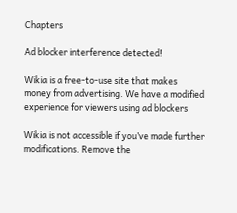Chapters

Ad blocker interference detected!

Wikia is a free-to-use site that makes money from advertising. We have a modified experience for viewers using ad blockers

Wikia is not accessible if you’ve made further modifications. Remove the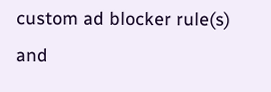custom ad blocker rule(s) and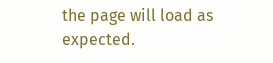the page will load as expected.